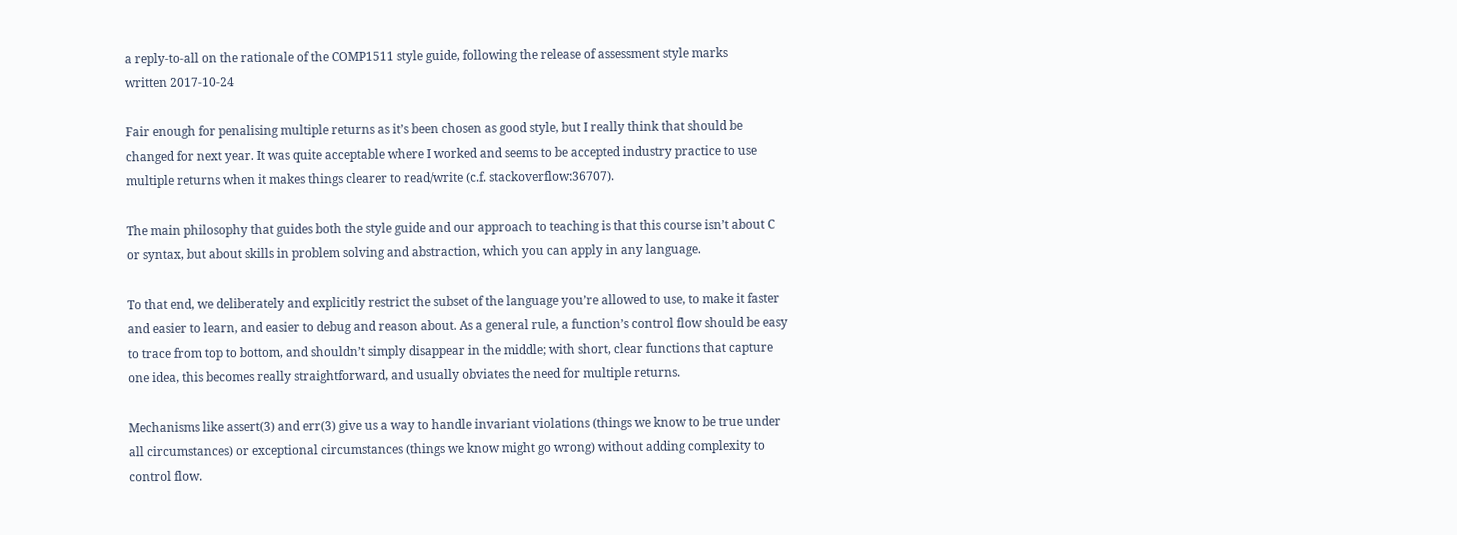a reply-to-all on the rationale of the COMP1511 style guide, following the release of assessment style marks
written 2017-10-24

Fair enough for penalising multiple returns as it’s been chosen as good style, but I really think that should be changed for next year. It was quite acceptable where I worked and seems to be accepted industry practice to use multiple returns when it makes things clearer to read/write (c.f. stackoverflow:36707).

The main philosophy that guides both the style guide and our approach to teaching is that this course isn’t about C or syntax, but about skills in problem solving and abstraction, which you can apply in any language.

To that end, we deliberately and explicitly restrict the subset of the language you’re allowed to use, to make it faster and easier to learn, and easier to debug and reason about. As a general rule, a function’s control flow should be easy to trace from top to bottom, and shouldn’t simply disappear in the middle; with short, clear functions that capture one idea, this becomes really straightforward, and usually obviates the need for multiple returns.

Mechanisms like assert(3) and err(3) give us a way to handle invariant violations (things we know to be true under all circumstances) or exceptional circumstances (things we know might go wrong) without adding complexity to control flow.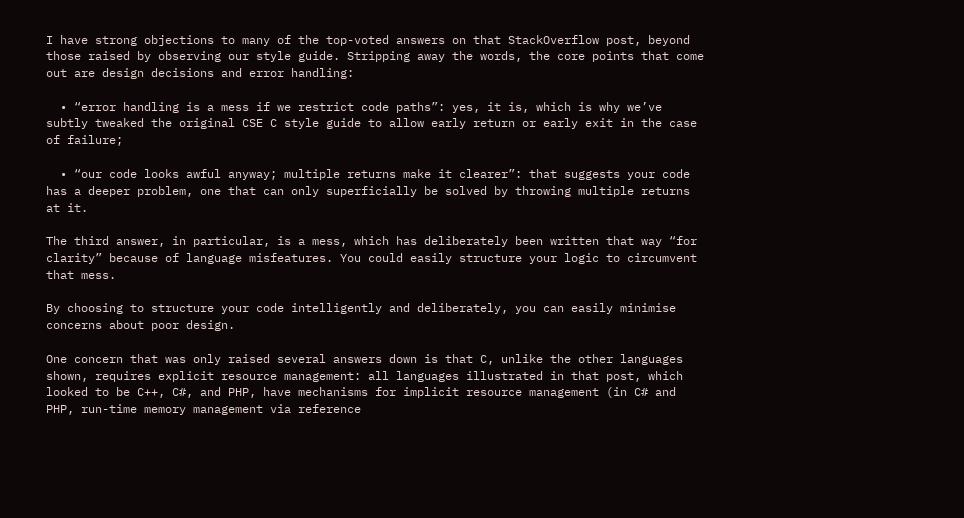I have strong objections to many of the top-voted answers on that StackOverflow post, beyond those raised by observing our style guide. Stripping away the words, the core points that come out are design decisions and error handling:

  • “error handling is a mess if we restrict code paths”: yes, it is, which is why we’ve subtly tweaked the original CSE C style guide to allow early return or early exit in the case of failure;

  • “our code looks awful anyway; multiple returns make it clearer”: that suggests your code has a deeper problem, one that can only superficially be solved by throwing multiple returns at it.

The third answer, in particular, is a mess, which has deliberately been written that way “for clarity” because of language misfeatures. You could easily structure your logic to circumvent that mess.

By choosing to structure your code intelligently and deliberately, you can easily minimise concerns about poor design.

One concern that was only raised several answers down is that C, unlike the other languages shown, requires explicit resource management: all languages illustrated in that post, which looked to be C++, C#, and PHP, have mechanisms for implicit resource management (in C# and PHP, run-time memory management via reference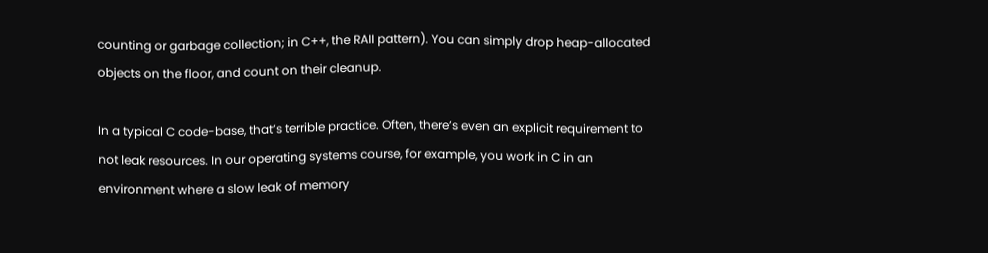counting or garbage collection; in C++, the RAII pattern). You can simply drop heap-allocated objects on the floor, and count on their cleanup.

In a typical C code-base, that’s terrible practice. Often, there’s even an explicit requirement to not leak resources. In our operating systems course, for example, you work in C in an environment where a slow leak of memory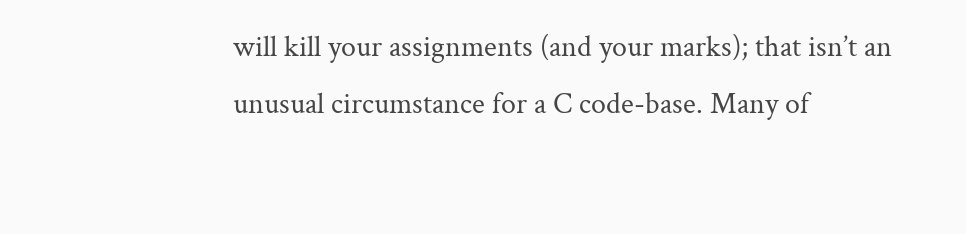will kill your assignments (and your marks); that isn’t an unusual circumstance for a C code-base. Many of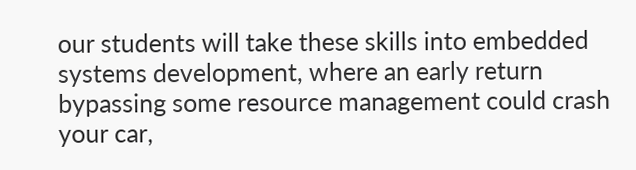our students will take these skills into embedded systems development, where an early return bypassing some resource management could crash your car,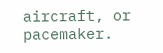aircraft, or pacemaker.